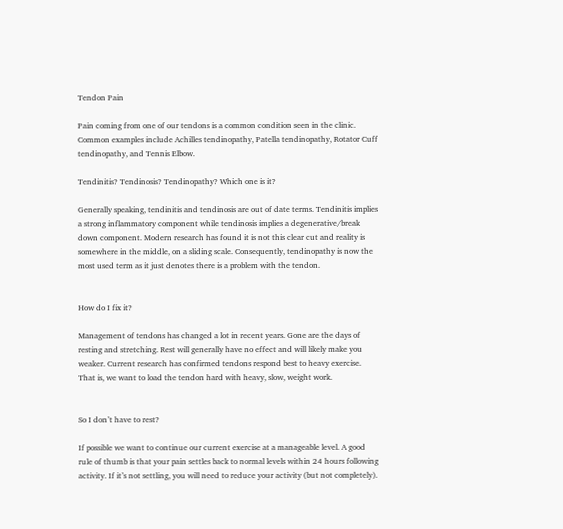Tendon Pain

Pain coming from one of our tendons is a common condition seen in the clinic. Common examples include Achilles tendinopathy, Patella tendinopathy, Rotator Cuff tendinopathy, and Tennis Elbow.

Tendinitis? Tendinosis? Tendinopathy? Which one is it?

Generally speaking, tendinitis and tendinosis are out of date terms. Tendinitis implies a strong inflammatory component while tendinosis implies a degenerative/break down component. Modern research has found it is not this clear cut and reality is somewhere in the middle, on a sliding scale. Consequently, tendinopathy is now the most used term as it just denotes there is a problem with the tendon.


How do I fix it?

Management of tendons has changed a lot in recent years. Gone are the days of resting and stretching. Rest will generally have no effect and will likely make you weaker. Current research has confirmed tendons respond best to heavy exercise. That is, we want to load the tendon hard with heavy, slow, weight work.


So I don’t have to rest?

If possible we want to continue our current exercise at a manageable level. A good rule of thumb is that your pain settles back to normal levels within 24 hours following activity. If it’s not settling, you will need to reduce your activity (but not completely).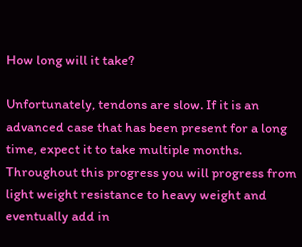How long will it take?

Unfortunately, tendons are slow. If it is an advanced case that has been present for a long time, expect it to take multiple months. Throughout this progress you will progress from light weight resistance to heavy weight and eventually add in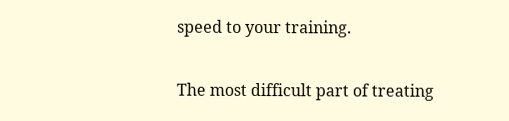speed to your training.

The most difficult part of treating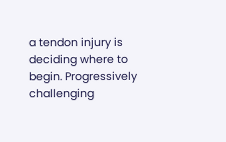a tendon injury is deciding where to begin. Progressively challenging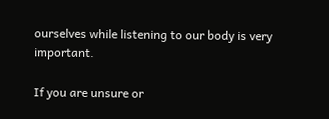ourselves while listening to our body is very important.

If you are unsure or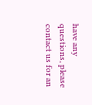have any questions, please contact us for an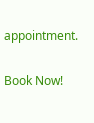appointment.


Book Now!